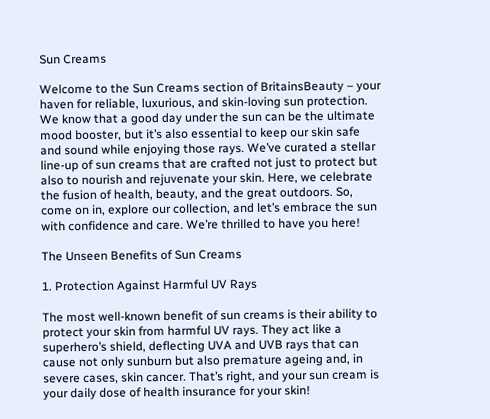Sun Creams

Welcome to the Sun Creams section of BritainsBeauty – your haven for reliable, luxurious, and skin-loving sun protection. We know that a good day under the sun can be the ultimate mood booster, but it’s also essential to keep our skin safe and sound while enjoying those rays. We’ve curated a stellar line-up of sun creams that are crafted not just to protect but also to nourish and rejuvenate your skin. Here, we celebrate the fusion of health, beauty, and the great outdoors. So, come on in, explore our collection, and let’s embrace the sun with confidence and care. We’re thrilled to have you here!

The Unseen Benefits of Sun Creams

1. Protection Against Harmful UV Rays

The most well-known benefit of sun creams is their ability to protect your skin from harmful UV rays. They act like a superhero’s shield, deflecting UVA and UVB rays that can cause not only sunburn but also premature ageing and, in severe cases, skin cancer. That’s right, and your sun cream is your daily dose of health insurance for your skin!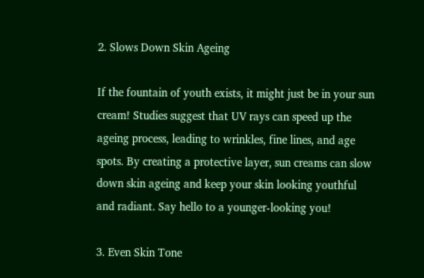2. Slows Down Skin Ageing

If the fountain of youth exists, it might just be in your sun cream! Studies suggest that UV rays can speed up the ageing process, leading to wrinkles, fine lines, and age spots. By creating a protective layer, sun creams can slow down skin ageing and keep your skin looking youthful and radiant. Say hello to a younger-looking you!

3. Even Skin Tone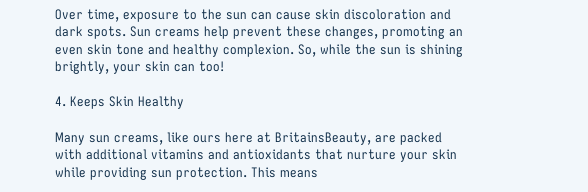Over time, exposure to the sun can cause skin discoloration and dark spots. Sun creams help prevent these changes, promoting an even skin tone and healthy complexion. So, while the sun is shining brightly, your skin can too!

4. Keeps Skin Healthy

Many sun creams, like ours here at BritainsBeauty, are packed with additional vitamins and antioxidants that nurture your skin while providing sun protection. This means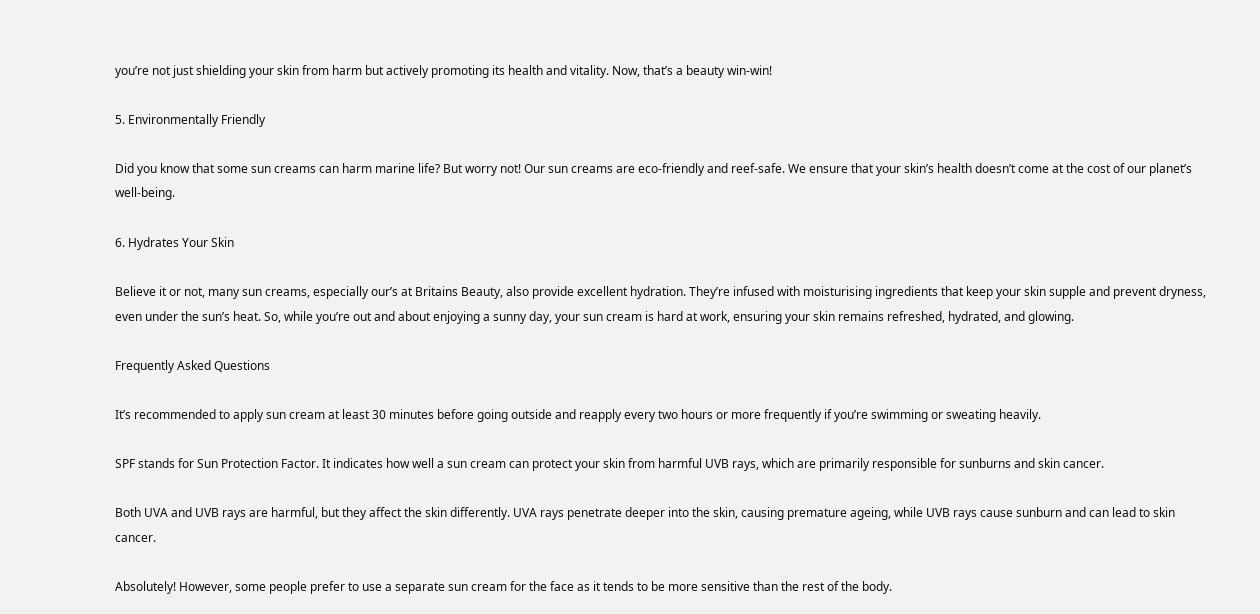you’re not just shielding your skin from harm but actively promoting its health and vitality. Now, that’s a beauty win-win!

5. Environmentally Friendly

Did you know that some sun creams can harm marine life? But worry not! Our sun creams are eco-friendly and reef-safe. We ensure that your skin’s health doesn’t come at the cost of our planet’s well-being.

6. Hydrates Your Skin

Believe it or not, many sun creams, especially our’s at Britains Beauty, also provide excellent hydration. They’re infused with moisturising ingredients that keep your skin supple and prevent dryness, even under the sun’s heat. So, while you’re out and about enjoying a sunny day, your sun cream is hard at work, ensuring your skin remains refreshed, hydrated, and glowing.

Frequently Asked Questions

It’s recommended to apply sun cream at least 30 minutes before going outside and reapply every two hours or more frequently if you’re swimming or sweating heavily.

SPF stands for Sun Protection Factor. It indicates how well a sun cream can protect your skin from harmful UVB rays, which are primarily responsible for sunburns and skin cancer.

Both UVA and UVB rays are harmful, but they affect the skin differently. UVA rays penetrate deeper into the skin, causing premature ageing, while UVB rays cause sunburn and can lead to skin cancer.

Absolutely! However, some people prefer to use a separate sun cream for the face as it tends to be more sensitive than the rest of the body.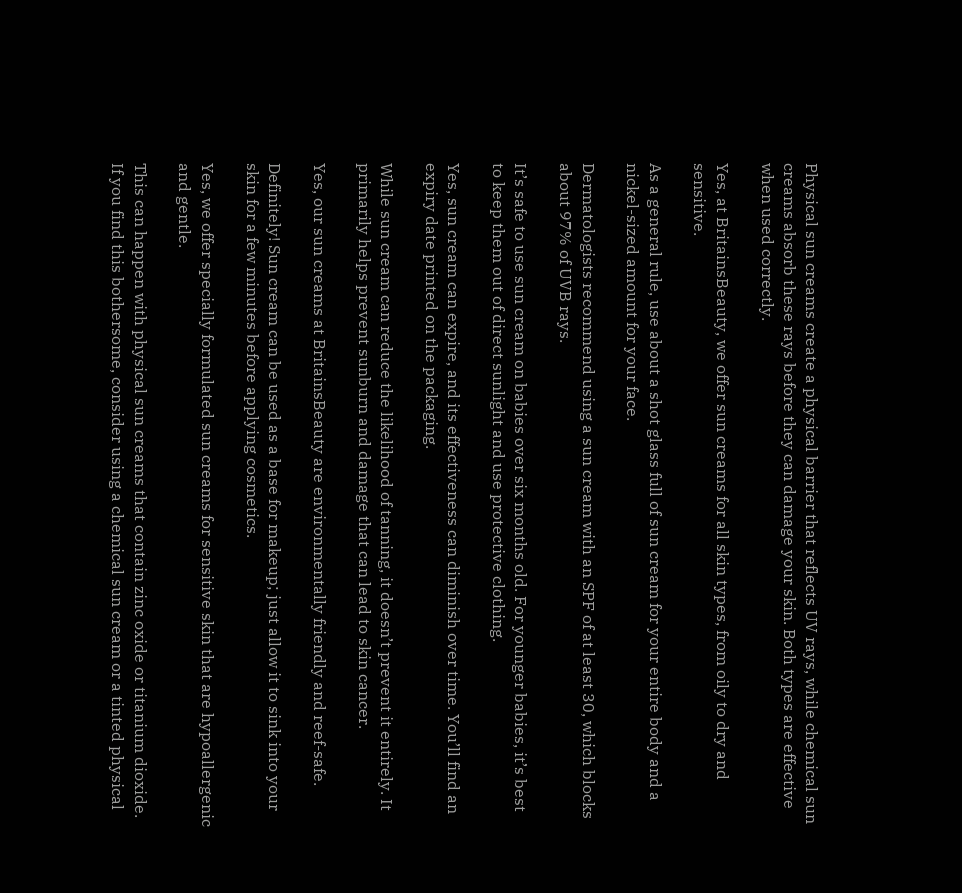Physical sun creams create a physical barrier that reflects UV rays, while chemical sun creams absorb these rays before they can damage your skin. Both types are effective when used correctly.

Yes, at BritainsBeauty, we offer sun creams for all skin types, from oily to dry and sensitive.

As a general rule, use about a shot glass full of sun cream for your entire body and a nickel-sized amount for your face.

Dermatologists recommend using a sun cream with an SPF of at least 30, which blocks about 97% of UVB rays.

It’s safe to use sun cream on babies over six months old. For younger babies, it’s best to keep them out of direct sunlight and use protective clothing.

Yes, sun cream can expire, and its effectiveness can diminish over time. You’ll find an expiry date printed on the packaging.

While sun cream can reduce the likelihood of tanning, it doesn’t prevent it entirely. It primarily helps prevent sunburn and damage that can lead to skin cancer.

Yes, our sun creams at BritainsBeauty are environmentally friendly and reef-safe.

Definitely! Sun cream can be used as a base for makeup; just allow it to sink into your skin for a few minutes before applying cosmetics.

Yes, we offer specially formulated sun creams for sensitive skin that are hypoallergenic and gentle.

This can happen with physical sun creams that contain zinc oxide or titanium dioxide. If you find this bothersome, consider using a chemical sun cream or a tinted physical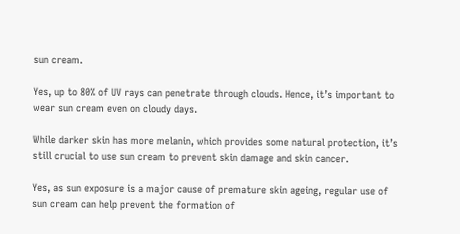sun cream.

Yes, up to 80% of UV rays can penetrate through clouds. Hence, it’s important to wear sun cream even on cloudy days.

While darker skin has more melanin, which provides some natural protection, it’s still crucial to use sun cream to prevent skin damage and skin cancer.

Yes, as sun exposure is a major cause of premature skin ageing, regular use of sun cream can help prevent the formation of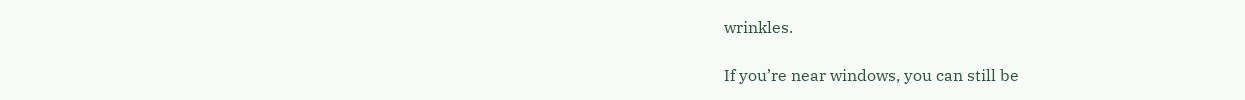wrinkles.

If you’re near windows, you can still be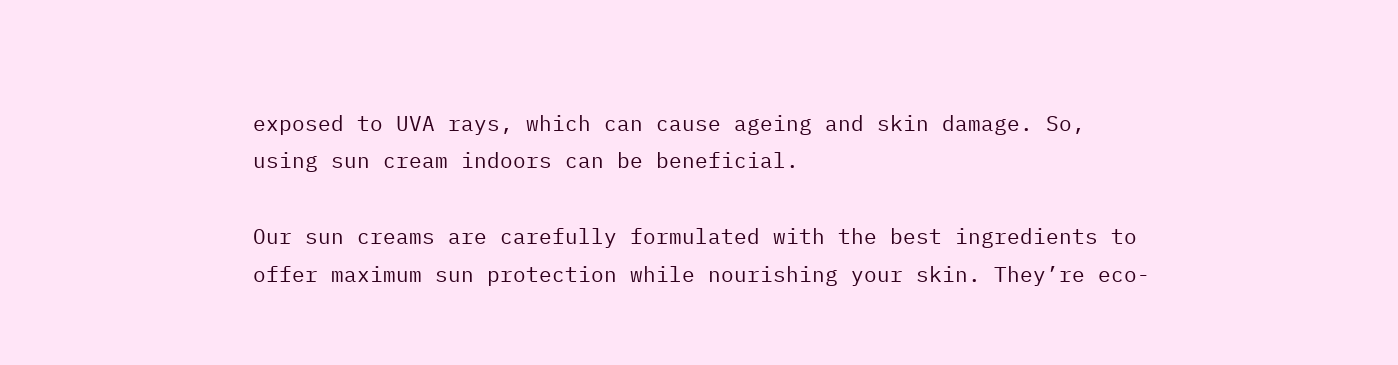exposed to UVA rays, which can cause ageing and skin damage. So, using sun cream indoors can be beneficial.

Our sun creams are carefully formulated with the best ingredients to offer maximum sun protection while nourishing your skin. They’re eco-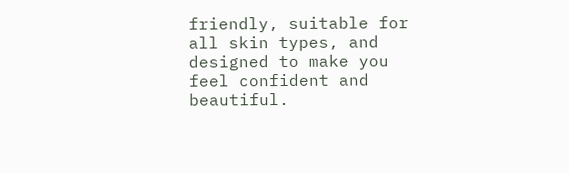friendly, suitable for all skin types, and designed to make you feel confident and beautiful.